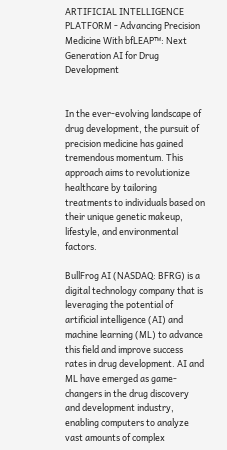ARTIFICIAL INTELLIGENCE PLATFORM - Advancing Precision Medicine With bfLEAP™: Next Generation AI for Drug Development


In the ever-evolving landscape of drug development, the pursuit of precision medicine has gained tremendous momentum. This approach aims to revolutionize healthcare by tailoring treatments to individuals based on their unique genetic makeup, lifestyle, and environmental factors.

BullFrog AI (NASDAQ: BFRG) is a digital technology company that is leveraging the potential of artificial intelligence (AI) and machine learning (ML) to advance this field and improve success rates in drug development. AI and ML have emerged as game-changers in the drug discovery and development industry, enabling computers to analyze vast amounts of complex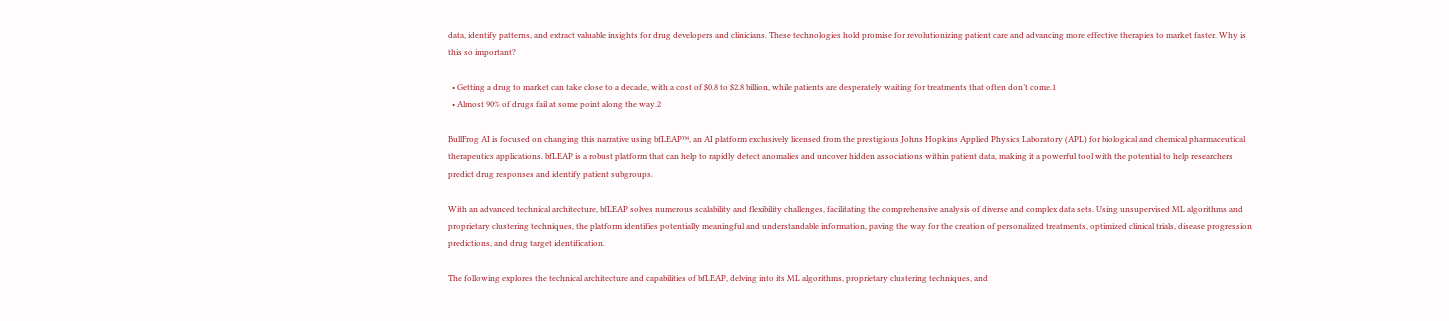data, identify patterns, and extract valuable insights for drug developers and clinicians. These technologies hold promise for revolutionizing patient care and advancing more effective therapies to market faster. Why is this so important?

  • Getting a drug to market can take close to a decade, with a cost of $0.8 to $2.8 billion, while patients are desperately waiting for treatments that often don’t come.1
  • Almost 90% of drugs fail at some point along the way.2

BullFrog AI is focused on changing this narrative using bfLEAP™, an AI platform exclusively licensed from the prestigious Johns Hopkins Applied Physics Laboratory (APL) for biological and chemical pharmaceutical therapeutics applications. bfLEAP is a robust platform that can help to rapidly detect anomalies and uncover hidden associations within patient data, making it a powerful tool with the potential to help researchers predict drug responses and identify patient subgroups.

With an advanced technical architecture, bfLEAP solves numerous scalability and flexibility challenges, facilitating the comprehensive analysis of diverse and complex data sets. Using unsupervised ML algorithms and proprietary clustering techniques, the platform identifies potentially meaningful and understandable information, paving the way for the creation of personalized treatments, optimized clinical trials, disease progression predictions, and drug target identification.

The following explores the technical architecture and capabilities of bfLEAP, delving into its ML algorithms, proprietary clustering techniques, and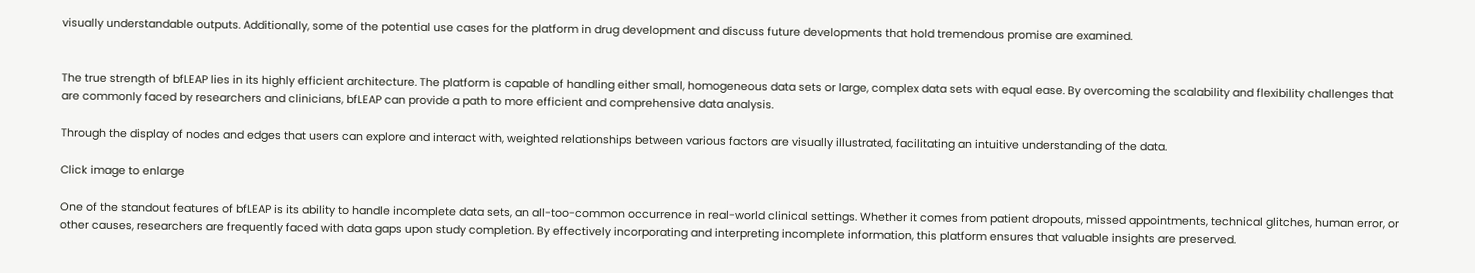visually understandable outputs. Additionally, some of the potential use cases for the platform in drug development and discuss future developments that hold tremendous promise are examined.


The true strength of bfLEAP lies in its highly efficient architecture. The platform is capable of handling either small, homogeneous data sets or large, complex data sets with equal ease. By overcoming the scalability and flexibility challenges that are commonly faced by researchers and clinicians, bfLEAP can provide a path to more efficient and comprehensive data analysis.

Through the display of nodes and edges that users can explore and interact with, weighted relationships between various factors are visually illustrated, facilitating an intuitive understanding of the data.

Click image to enlarge

One of the standout features of bfLEAP is its ability to handle incomplete data sets, an all-too-common occurrence in real-world clinical settings. Whether it comes from patient dropouts, missed appointments, technical glitches, human error, or other causes, researchers are frequently faced with data gaps upon study completion. By effectively incorporating and interpreting incomplete information, this platform ensures that valuable insights are preserved.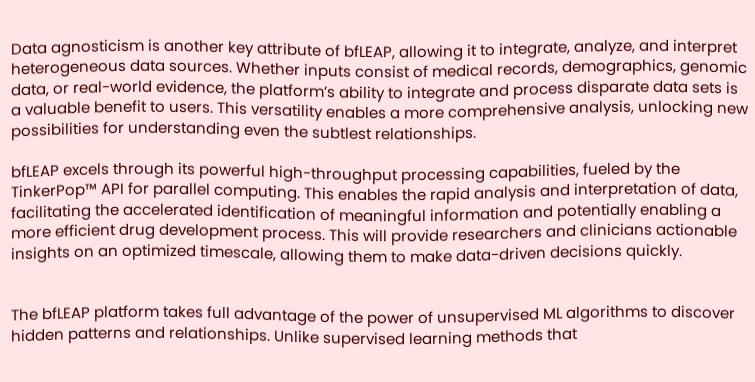Data agnosticism is another key attribute of bfLEAP, allowing it to integrate, analyze, and interpret heterogeneous data sources. Whether inputs consist of medical records, demographics, genomic data, or real-world evidence, the platform’s ability to integrate and process disparate data sets is a valuable benefit to users. This versatility enables a more comprehensive analysis, unlocking new possibilities for understanding even the subtlest relationships.

bfLEAP excels through its powerful high-throughput processing capabilities, fueled by the TinkerPop™ API for parallel computing. This enables the rapid analysis and interpretation of data, facilitating the accelerated identification of meaningful information and potentially enabling a more efficient drug development process. This will provide researchers and clinicians actionable insights on an optimized timescale, allowing them to make data-driven decisions quickly.


The bfLEAP platform takes full advantage of the power of unsupervised ML algorithms to discover hidden patterns and relationships. Unlike supervised learning methods that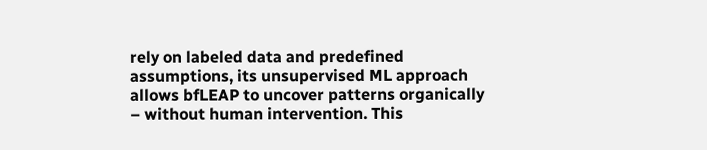rely on labeled data and predefined assumptions, its unsupervised ML approach allows bfLEAP to uncover patterns organically – without human intervention. This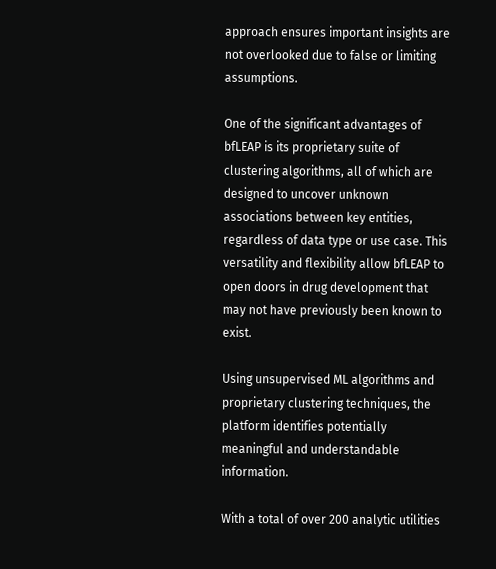approach ensures important insights are not overlooked due to false or limiting assumptions.

One of the significant advantages of bfLEAP is its proprietary suite of clustering algorithms, all of which are designed to uncover unknown associations between key entities, regardless of data type or use case. This versatility and flexibility allow bfLEAP to open doors in drug development that may not have previously been known to exist.

Using unsupervised ML algorithms and proprietary clustering techniques, the platform identifies potentially meaningful and understandable information.

With a total of over 200 analytic utilities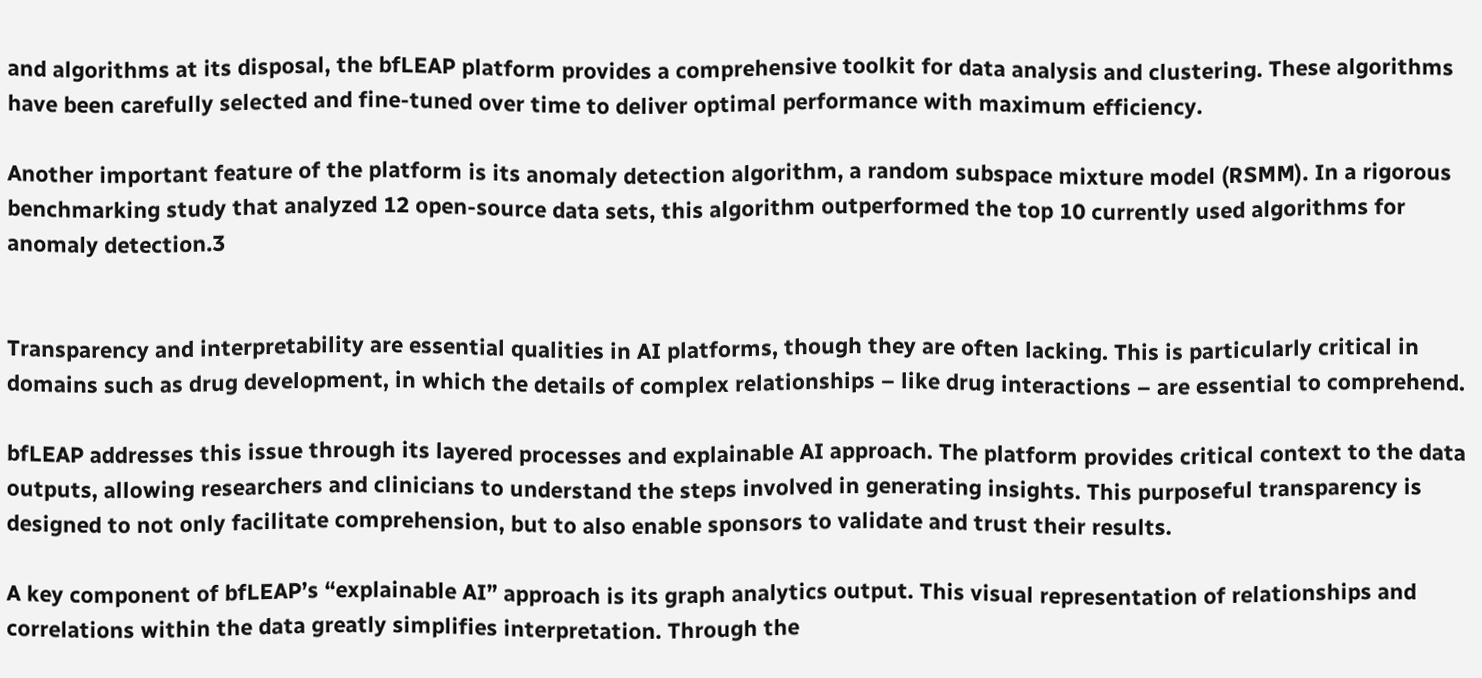and algorithms at its disposal, the bfLEAP platform provides a comprehensive toolkit for data analysis and clustering. These algorithms have been carefully selected and fine-tuned over time to deliver optimal performance with maximum efficiency.

Another important feature of the platform is its anomaly detection algorithm, a random subspace mixture model (RSMM). In a rigorous benchmarking study that analyzed 12 open-source data sets, this algorithm outperformed the top 10 currently used algorithms for anomaly detection.3


Transparency and interpretability are essential qualities in AI platforms, though they are often lacking. This is particularly critical in domains such as drug development, in which the details of complex relationships – like drug interactions – are essential to comprehend.

bfLEAP addresses this issue through its layered processes and explainable AI approach. The platform provides critical context to the data outputs, allowing researchers and clinicians to understand the steps involved in generating insights. This purposeful transparency is designed to not only facilitate comprehension, but to also enable sponsors to validate and trust their results.

A key component of bfLEAP’s “explainable AI” approach is its graph analytics output. This visual representation of relationships and correlations within the data greatly simplifies interpretation. Through the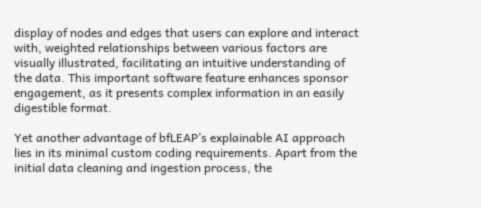display of nodes and edges that users can explore and interact with, weighted relationships between various factors are visually illustrated, facilitating an intuitive understanding of the data. This important software feature enhances sponsor engagement, as it presents complex information in an easily digestible format.

Yet another advantage of bfLEAP’s explainable AI approach lies in its minimal custom coding requirements. Apart from the initial data cleaning and ingestion process, the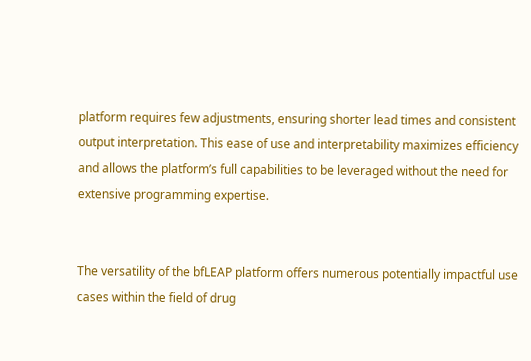platform requires few adjustments, ensuring shorter lead times and consistent output interpretation. This ease of use and interpretability maximizes efficiency and allows the platform’s full capabilities to be leveraged without the need for extensive programming expertise.


The versatility of the bfLEAP platform offers numerous potentially impactful use cases within the field of drug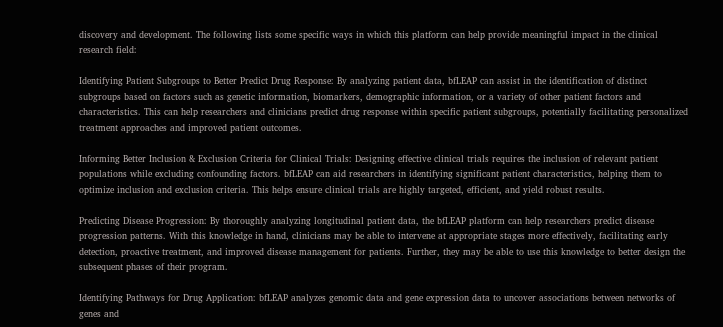discovery and development. The following lists some specific ways in which this platform can help provide meaningful impact in the clinical research field:

Identifying Patient Subgroups to Better Predict Drug Response: By analyzing patient data, bfLEAP can assist in the identification of distinct subgroups based on factors such as genetic information, biomarkers, demographic information, or a variety of other patient factors and characteristics. This can help researchers and clinicians predict drug response within specific patient subgroups, potentially facilitating personalized treatment approaches and improved patient outcomes.

Informing Better Inclusion & Exclusion Criteria for Clinical Trials: Designing effective clinical trials requires the inclusion of relevant patient populations while excluding confounding factors. bfLEAP can aid researchers in identifying significant patient characteristics, helping them to optimize inclusion and exclusion criteria. This helps ensure clinical trials are highly targeted, efficient, and yield robust results.

Predicting Disease Progression: By thoroughly analyzing longitudinal patient data, the bfLEAP platform can help researchers predict disease progression patterns. With this knowledge in hand, clinicians may be able to intervene at appropriate stages more effectively, facilitating early detection, proactive treatment, and improved disease management for patients. Further, they may be able to use this knowledge to better design the subsequent phases of their program.

Identifying Pathways for Drug Application: bfLEAP analyzes genomic data and gene expression data to uncover associations between networks of genes and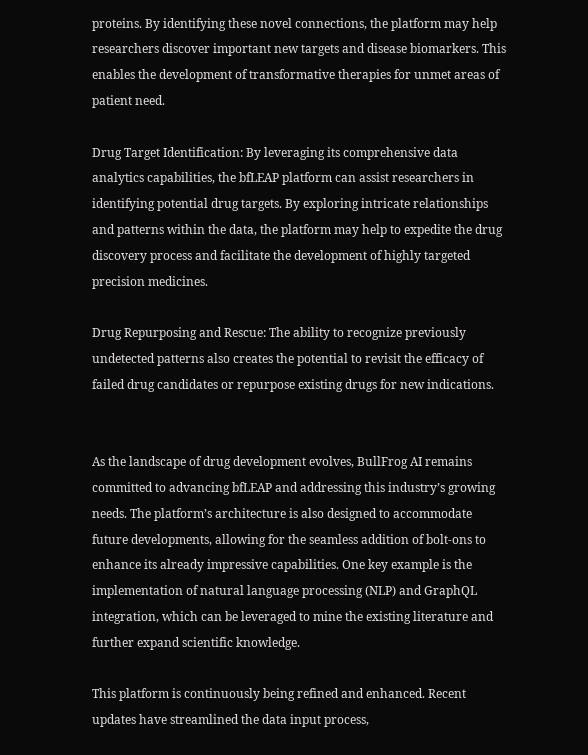proteins. By identifying these novel connections, the platform may help researchers discover important new targets and disease biomarkers. This enables the development of transformative therapies for unmet areas of patient need.

Drug Target Identification: By leveraging its comprehensive data analytics capabilities, the bfLEAP platform can assist researchers in identifying potential drug targets. By exploring intricate relationships and patterns within the data, the platform may help to expedite the drug discovery process and facilitate the development of highly targeted precision medicines.

Drug Repurposing and Rescue: The ability to recognize previously undetected patterns also creates the potential to revisit the efficacy of failed drug candidates or repurpose existing drugs for new indications.


As the landscape of drug development evolves, BullFrog AI remains committed to advancing bfLEAP and addressing this industry’s growing needs. The platform’s architecture is also designed to accommodate future developments, allowing for the seamless addition of bolt-ons to enhance its already impressive capabilities. One key example is the implementation of natural language processing (NLP) and GraphQL integration, which can be leveraged to mine the existing literature and further expand scientific knowledge.

This platform is continuously being refined and enhanced. Recent updates have streamlined the data input process,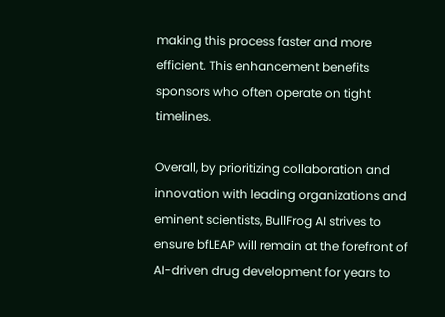making this process faster and more efficient. This enhancement benefits sponsors who often operate on tight timelines.

Overall, by prioritizing collaboration and innovation with leading organizations and eminent scientists, BullFrog AI strives to ensure bfLEAP will remain at the forefront of AI-driven drug development for years to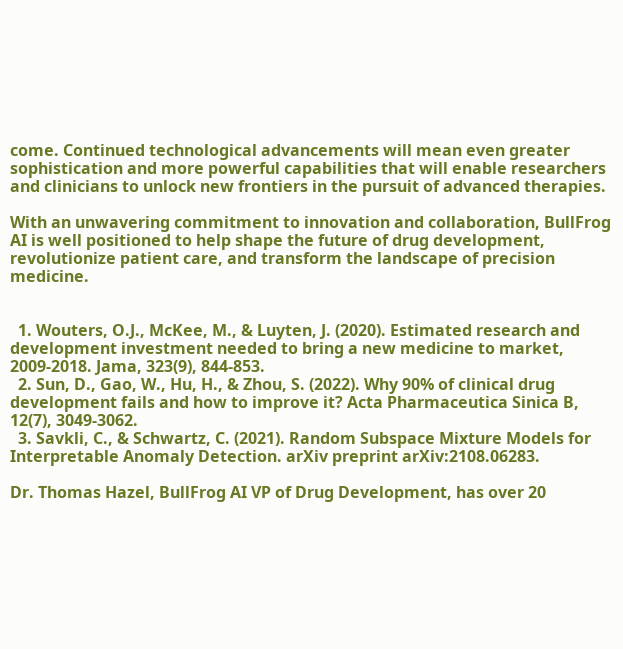come. Continued technological advancements will mean even greater sophistication and more powerful capabilities that will enable researchers and clinicians to unlock new frontiers in the pursuit of advanced therapies.

With an unwavering commitment to innovation and collaboration, BullFrog AI is well positioned to help shape the future of drug development, revolutionize patient care, and transform the landscape of precision medicine.


  1. Wouters, O.J., McKee, M., & Luyten, J. (2020). Estimated research and development investment needed to bring a new medicine to market, 2009-2018. Jama, 323(9), 844-853.
  2. Sun, D., Gao, W., Hu, H., & Zhou, S. (2022). Why 90% of clinical drug development fails and how to improve it? Acta Pharmaceutica Sinica B, 12(7), 3049-3062.
  3. Savkli, C., & Schwartz, C. (2021). Random Subspace Mixture Models for Interpretable Anomaly Detection. arXiv preprint arXiv:2108.06283.

Dr. Thomas Hazel, BullFrog AI VP of Drug Development, has over 20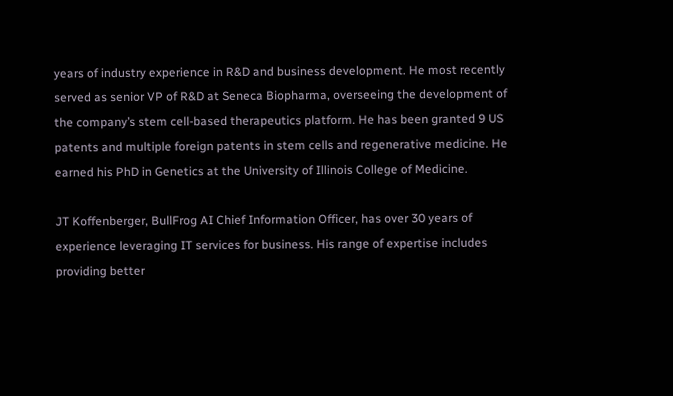years of industry experience in R&D and business development. He most recently served as senior VP of R&D at Seneca Biopharma, overseeing the development of the company’s stem cell-based therapeutics platform. He has been granted 9 US patents and multiple foreign patents in stem cells and regenerative medicine. He earned his PhD in Genetics at the University of Illinois College of Medicine.

JT Koffenberger, BullFrog AI Chief Information Officer, has over 30 years of experience leveraging IT services for business. His range of expertise includes providing better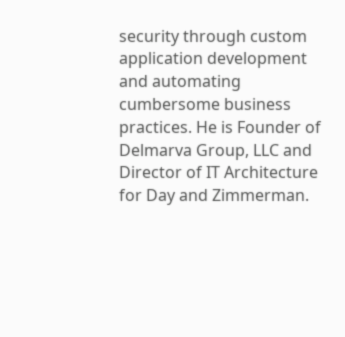security through custom application development and automating cumbersome business practices. He is Founder of Delmarva Group, LLC and Director of IT Architecture for Day and Zimmerman.